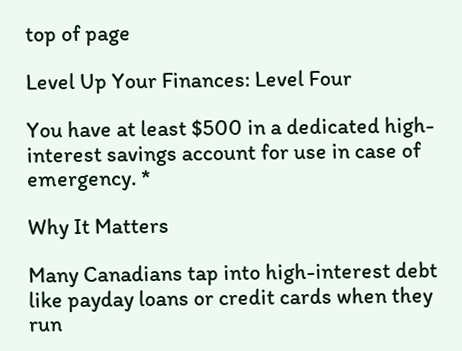top of page

Level Up Your Finances: Level Four

You have at least $500 in a dedicated high-interest savings account for use in case of emergency. *

Why It Matters

Many Canadians tap into high-interest debt like payday loans or credit cards when they run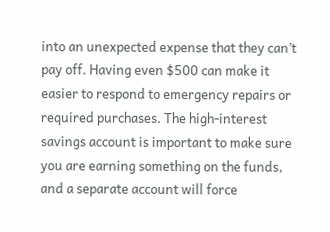into an unexpected expense that they can’t pay off. Having even $500 can make it easier to respond to emergency repairs or required purchases. The high-interest savings account is important to make sure you are earning something on the funds, and a separate account will force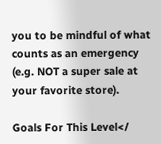you to be mindful of what counts as an emergency (e.g. NOT a super sale at your favorite store).

Goals For This Level</